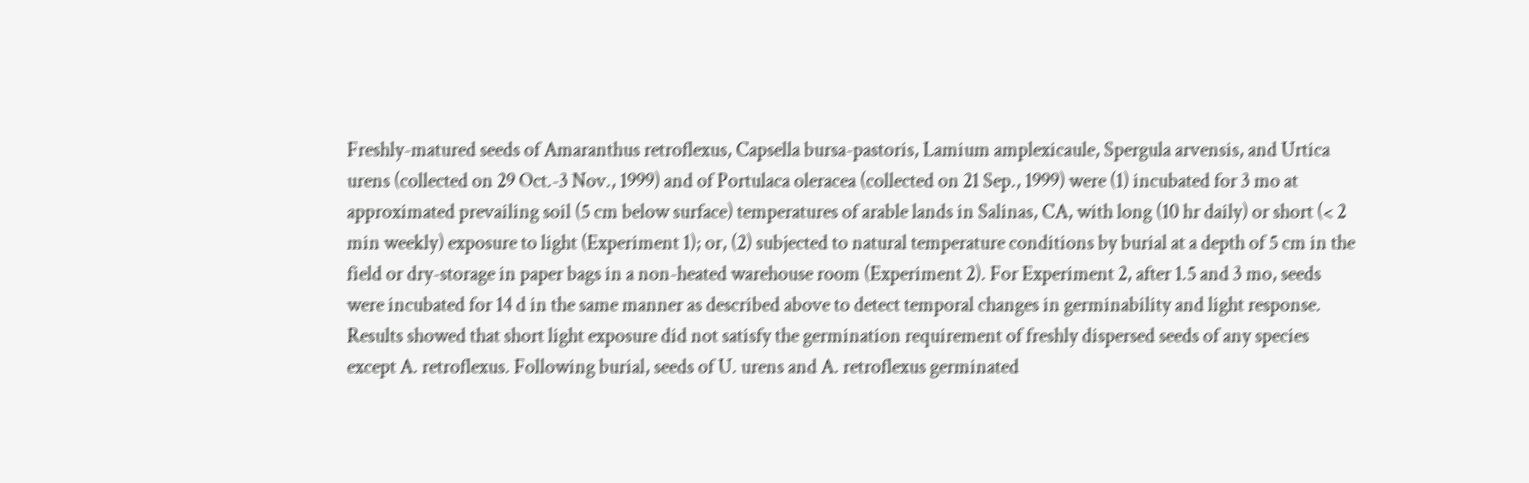Freshly-matured seeds of Amaranthus retroflexus, Capsella bursa-pastoris, Lamium amplexicaule, Spergula arvensis, and Urtica urens (collected on 29 Oct.-3 Nov., 1999) and of Portulaca oleracea (collected on 21 Sep., 1999) were (1) incubated for 3 mo at approximated prevailing soil (5 cm below surface) temperatures of arable lands in Salinas, CA, with long (10 hr daily) or short (< 2 min weekly) exposure to light (Experiment 1); or, (2) subjected to natural temperature conditions by burial at a depth of 5 cm in the field or dry-storage in paper bags in a non-heated warehouse room (Experiment 2). For Experiment 2, after 1.5 and 3 mo, seeds were incubated for 14 d in the same manner as described above to detect temporal changes in germinability and light response. Results showed that short light exposure did not satisfy the germination requirement of freshly dispersed seeds of any species except A. retroflexus. Following burial, seeds of U. urens and A. retroflexus germinated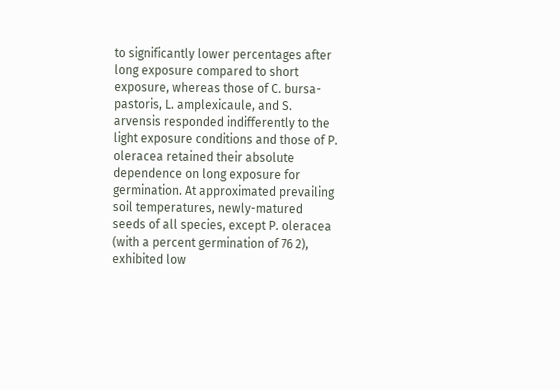to significantly lower percentages after long exposure compared to short exposure, whereas those of C. bursa-pastoris, L. amplexicaule, and S. arvensis responded indifferently to the light exposure conditions and those of P. oleracea retained their absolute dependence on long exposure for germination. At approximated prevailing soil temperatures, newly-matured seeds of all species, except P. oleracea (with a percent germination of 76 2), exhibited low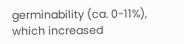germinability (ca. 0-11%), which increased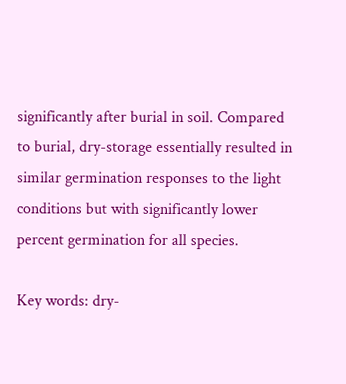significantly after burial in soil. Compared to burial, dry-storage essentially resulted in similar germination responses to the light conditions but with significantly lower percent germination for all species.

Key words: dry-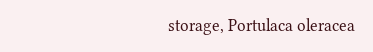storage, Portulaca oleracea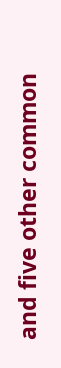and five other common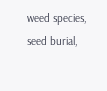weed species, seed burial,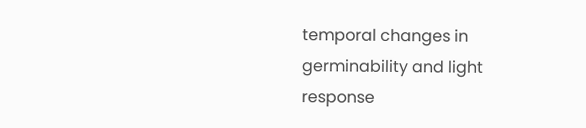temporal changes in germinability and light response